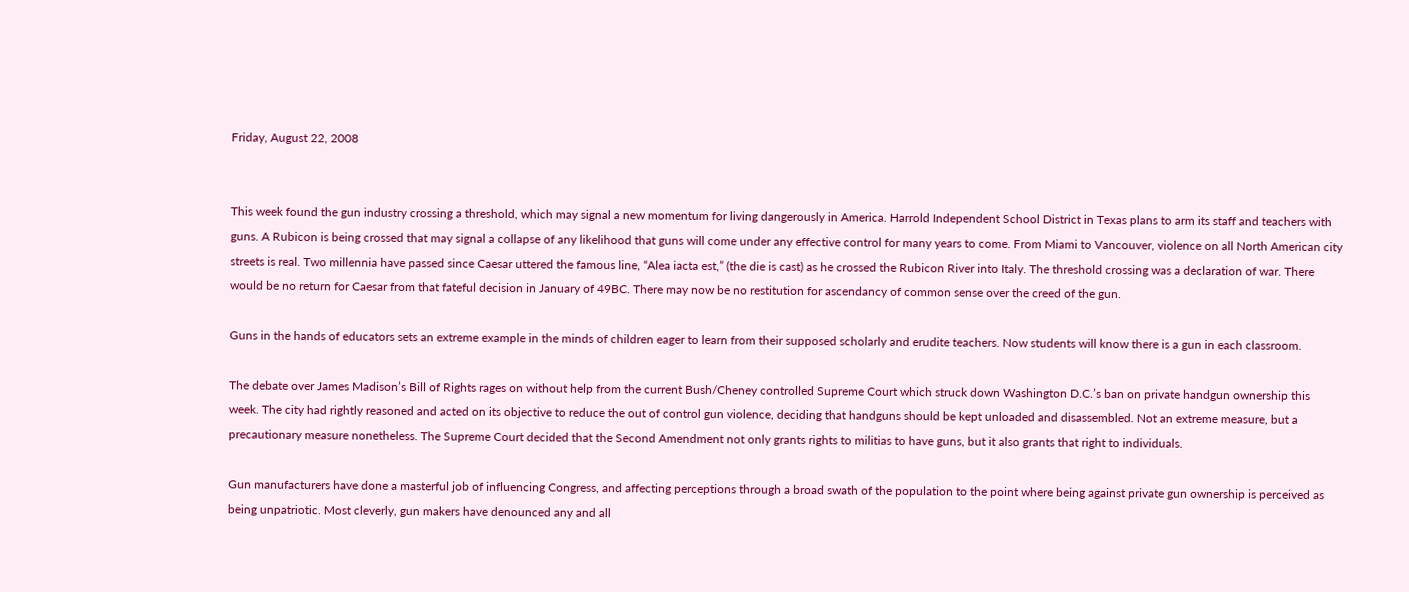Friday, August 22, 2008


This week found the gun industry crossing a threshold, which may signal a new momentum for living dangerously in America. Harrold Independent School District in Texas plans to arm its staff and teachers with guns. A Rubicon is being crossed that may signal a collapse of any likelihood that guns will come under any effective control for many years to come. From Miami to Vancouver, violence on all North American city streets is real. Two millennia have passed since Caesar uttered the famous line, “Alea iacta est,” (the die is cast) as he crossed the Rubicon River into Italy. The threshold crossing was a declaration of war. There would be no return for Caesar from that fateful decision in January of 49BC. There may now be no restitution for ascendancy of common sense over the creed of the gun.

Guns in the hands of educators sets an extreme example in the minds of children eager to learn from their supposed scholarly and erudite teachers. Now students will know there is a gun in each classroom.

The debate over James Madison’s Bill of Rights rages on without help from the current Bush/Cheney controlled Supreme Court which struck down Washington D.C.’s ban on private handgun ownership this week. The city had rightly reasoned and acted on its objective to reduce the out of control gun violence, deciding that handguns should be kept unloaded and disassembled. Not an extreme measure, but a precautionary measure nonetheless. The Supreme Court decided that the Second Amendment not only grants rights to militias to have guns, but it also grants that right to individuals.

Gun manufacturers have done a masterful job of influencing Congress, and affecting perceptions through a broad swath of the population to the point where being against private gun ownership is perceived as being unpatriotic. Most cleverly, gun makers have denounced any and all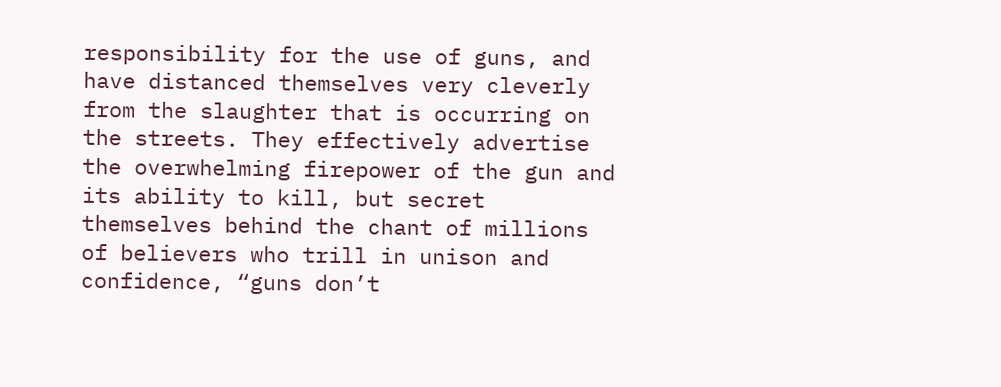responsibility for the use of guns, and have distanced themselves very cleverly from the slaughter that is occurring on the streets. They effectively advertise the overwhelming firepower of the gun and its ability to kill, but secret themselves behind the chant of millions of believers who trill in unison and confidence, “guns don’t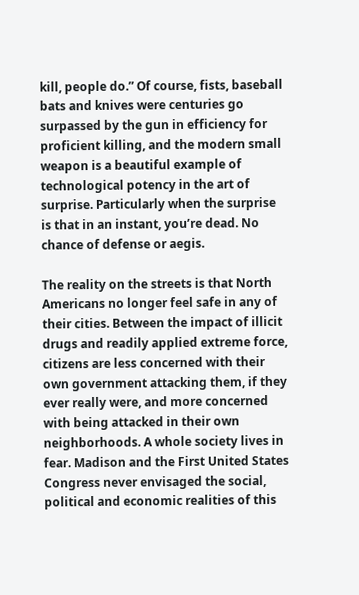kill, people do.” Of course, fists, baseball bats and knives were centuries go surpassed by the gun in efficiency for proficient killing, and the modern small weapon is a beautiful example of technological potency in the art of surprise. Particularly when the surprise is that in an instant, you’re dead. No chance of defense or aegis.

The reality on the streets is that North Americans no longer feel safe in any of their cities. Between the impact of illicit drugs and readily applied extreme force, citizens are less concerned with their own government attacking them, if they ever really were, and more concerned with being attacked in their own neighborhoods. A whole society lives in fear. Madison and the First United States Congress never envisaged the social, political and economic realities of this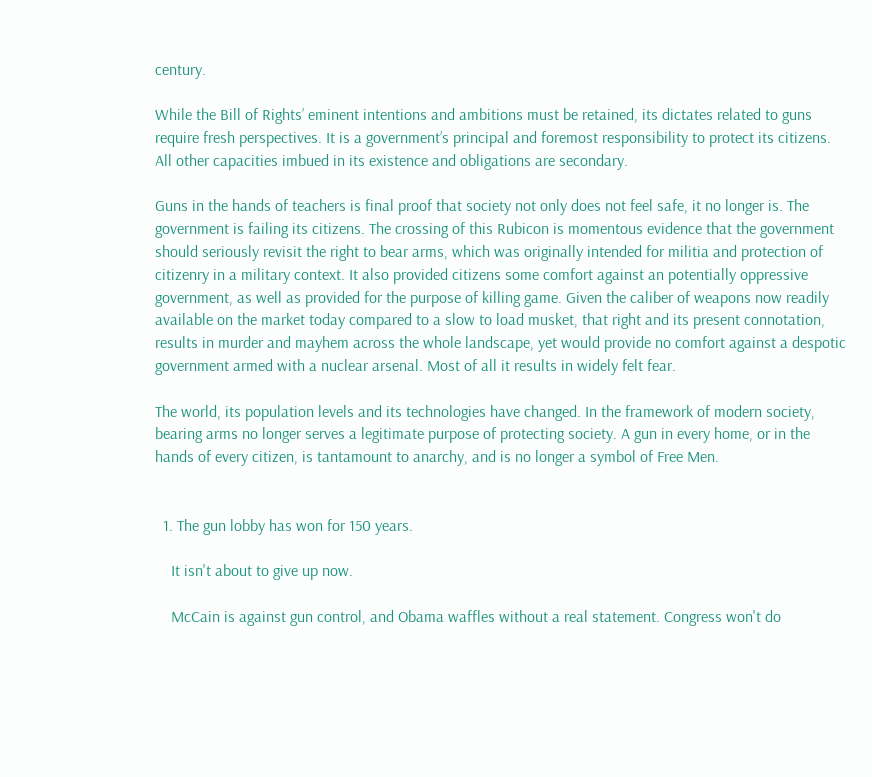century.

While the Bill of Rights’ eminent intentions and ambitions must be retained, its dictates related to guns require fresh perspectives. It is a government’s principal and foremost responsibility to protect its citizens. All other capacities imbued in its existence and obligations are secondary.

Guns in the hands of teachers is final proof that society not only does not feel safe, it no longer is. The government is failing its citizens. The crossing of this Rubicon is momentous evidence that the government should seriously revisit the right to bear arms, which was originally intended for militia and protection of citizenry in a military context. It also provided citizens some comfort against an potentially oppressive government, as well as provided for the purpose of killing game. Given the caliber of weapons now readily available on the market today compared to a slow to load musket, that right and its present connotation, results in murder and mayhem across the whole landscape, yet would provide no comfort against a despotic government armed with a nuclear arsenal. Most of all it results in widely felt fear.

The world, its population levels and its technologies have changed. In the framework of modern society, bearing arms no longer serves a legitimate purpose of protecting society. A gun in every home, or in the hands of every citizen, is tantamount to anarchy, and is no longer a symbol of Free Men.


  1. The gun lobby has won for 150 years.

    It isn't about to give up now.

    McCain is against gun control, and Obama waffles without a real statement. Congress won't do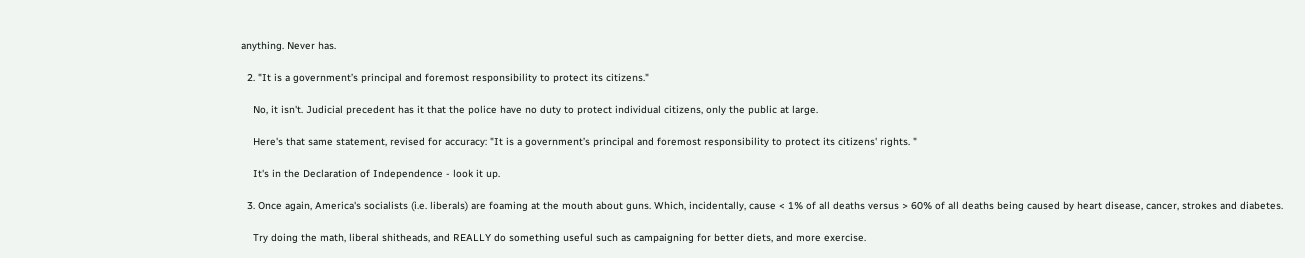anything. Never has.

  2. "It is a government’s principal and foremost responsibility to protect its citizens."

    No, it isn't. Judicial precedent has it that the police have no duty to protect individual citizens, only the public at large.

    Here's that same statement, revised for accuracy: "It is a government’s principal and foremost responsibility to protect its citizens' rights. "

    It's in the Declaration of Independence - look it up.

  3. Once again, America's socialists (i.e. liberals) are foaming at the mouth about guns. Which, incidentally, cause < 1% of all deaths versus > 60% of all deaths being caused by heart disease, cancer, strokes and diabetes.

    Try doing the math, liberal shitheads, and REALLY do something useful such as campaigning for better diets, and more exercise.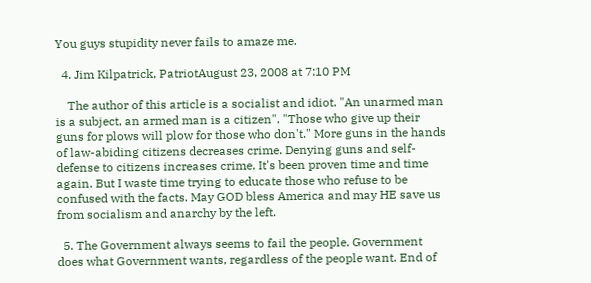You guys stupidity never fails to amaze me.

  4. Jim Kilpatrick, PatriotAugust 23, 2008 at 7:10 PM

    The author of this article is a socialist and idiot. "An unarmed man is a subject, an armed man is a citizen". "Those who give up their guns for plows will plow for those who don't." More guns in the hands of law-abiding citizens decreases crime. Denying guns and self-defense to citizens increases crime. It's been proven time and time again. But I waste time trying to educate those who refuse to be confused with the facts. May GOD bless America and may HE save us from socialism and anarchy by the left.

  5. The Government always seems to fail the people. Government does what Government wants, regardless of the people want. End of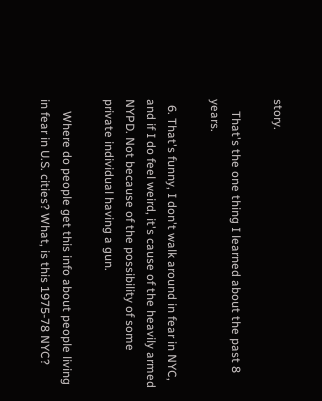story.

    That's the one thing I learned about the past 8 years.

  6. That's funny, I don't walk around in fear in NYC, and if I do feel weird, it's cause of the heavily armed NYPD. Not because of the possibility of some private individual having a gun.

    Where do people get this info about people living in fear in U.S. cities? What, is this 1975-78 NYC?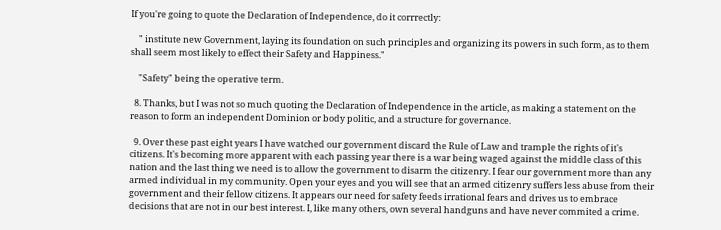If you're going to quote the Declaration of Independence, do it corrrectly:

    " institute new Government, laying its foundation on such principles and organizing its powers in such form, as to them shall seem most likely to effect their Safety and Happiness."

    "Safety" being the operative term.

  8. Thanks, but I was not so much quoting the Declaration of Independence in the article, as making a statement on the reason to form an independent Dominion or body politic, and a structure for governance.

  9. Over these past eight years I have watched our government discard the Rule of Law and trample the rights of it's citizens. It's becoming more apparent with each passing year there is a war being waged against the middle class of this nation and the last thing we need is to allow the government to disarm the citizenry. I fear our government more than any armed individual in my community. Open your eyes and you will see that an armed citizenry suffers less abuse from their government and their fellow citizens. It appears our need for safety feeds irrational fears and drives us to embrace decisions that are not in our best interest. I, like many others, own several handguns and have never commited a crime.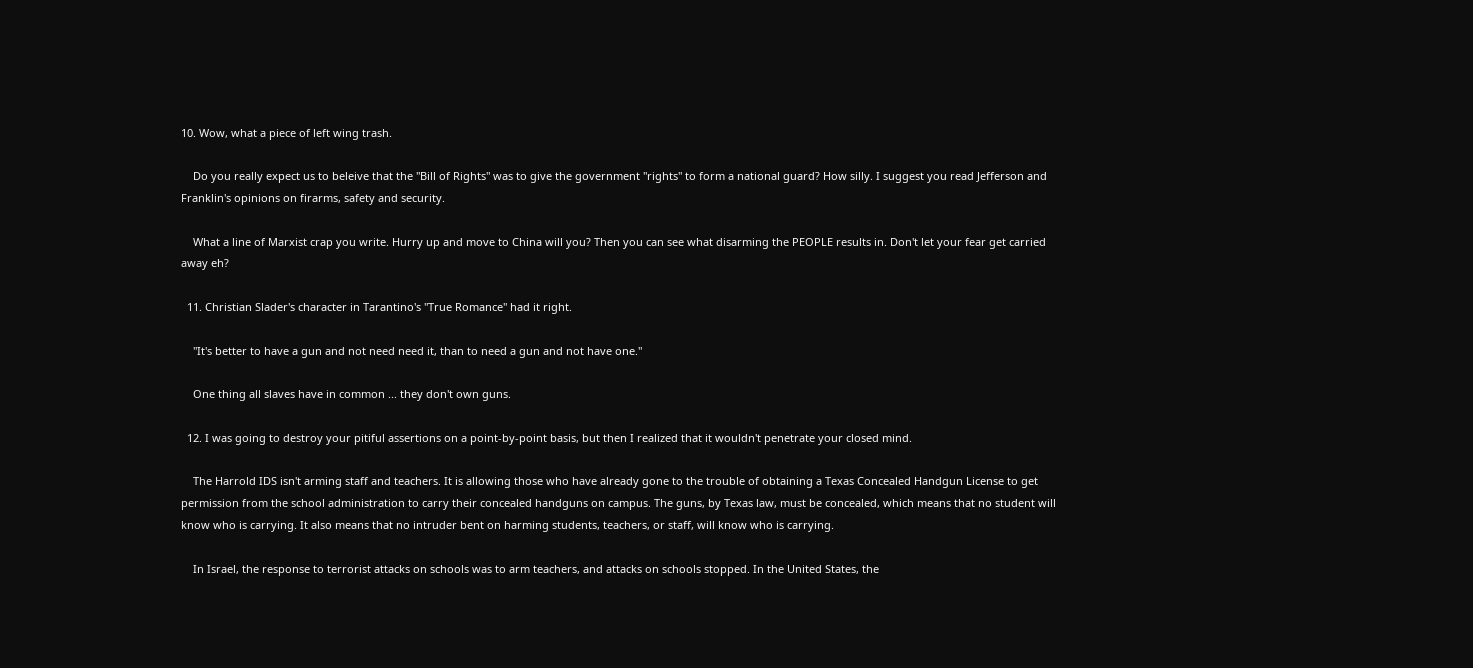10. Wow, what a piece of left wing trash.

    Do you really expect us to beleive that the "Bill of Rights" was to give the government "rights" to form a national guard? How silly. I suggest you read Jefferson and Franklin's opinions on firarms, safety and security.

    What a line of Marxist crap you write. Hurry up and move to China will you? Then you can see what disarming the PEOPLE results in. Don't let your fear get carried away eh?

  11. Christian Slader's character in Tarantino's "True Romance" had it right.

    "It's better to have a gun and not need need it, than to need a gun and not have one."

    One thing all slaves have in common ... they don't own guns.

  12. I was going to destroy your pitiful assertions on a point-by-point basis, but then I realized that it wouldn't penetrate your closed mind.

    The Harrold IDS isn't arming staff and teachers. It is allowing those who have already gone to the trouble of obtaining a Texas Concealed Handgun License to get permission from the school administration to carry their concealed handguns on campus. The guns, by Texas law, must be concealed, which means that no student will know who is carrying. It also means that no intruder bent on harming students, teachers, or staff, will know who is carrying.

    In Israel, the response to terrorist attacks on schools was to arm teachers, and attacks on schools stopped. In the United States, the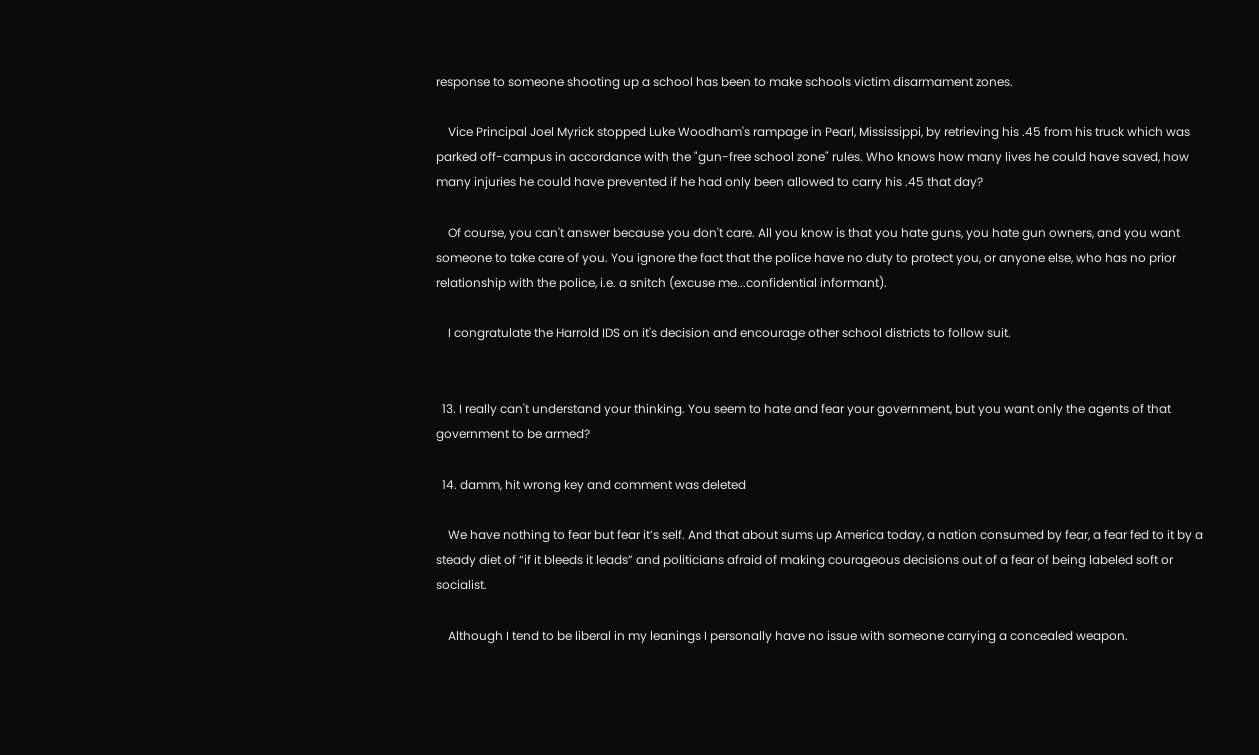response to someone shooting up a school has been to make schools victim disarmament zones.

    Vice Principal Joel Myrick stopped Luke Woodham's rampage in Pearl, Mississippi, by retrieving his .45 from his truck which was parked off-campus in accordance with the "gun-free school zone" rules. Who knows how many lives he could have saved, how many injuries he could have prevented if he had only been allowed to carry his .45 that day?

    Of course, you can't answer because you don't care. All you know is that you hate guns, you hate gun owners, and you want someone to take care of you. You ignore the fact that the police have no duty to protect you, or anyone else, who has no prior relationship with the police, i.e. a snitch (excuse me...confidential informant).

    I congratulate the Harrold IDS on it's decision and encourage other school districts to follow suit.


  13. I really can't understand your thinking. You seem to hate and fear your government, but you want only the agents of that government to be armed?

  14. damm, hit wrong key and comment was deleted

    We have nothing to fear but fear it’s self. And that about sums up America today, a nation consumed by fear, a fear fed to it by a steady diet of “if it bleeds it leads” and politicians afraid of making courageous decisions out of a fear of being labeled soft or socialist.

    Although I tend to be liberal in my leanings I personally have no issue with someone carrying a concealed weapon.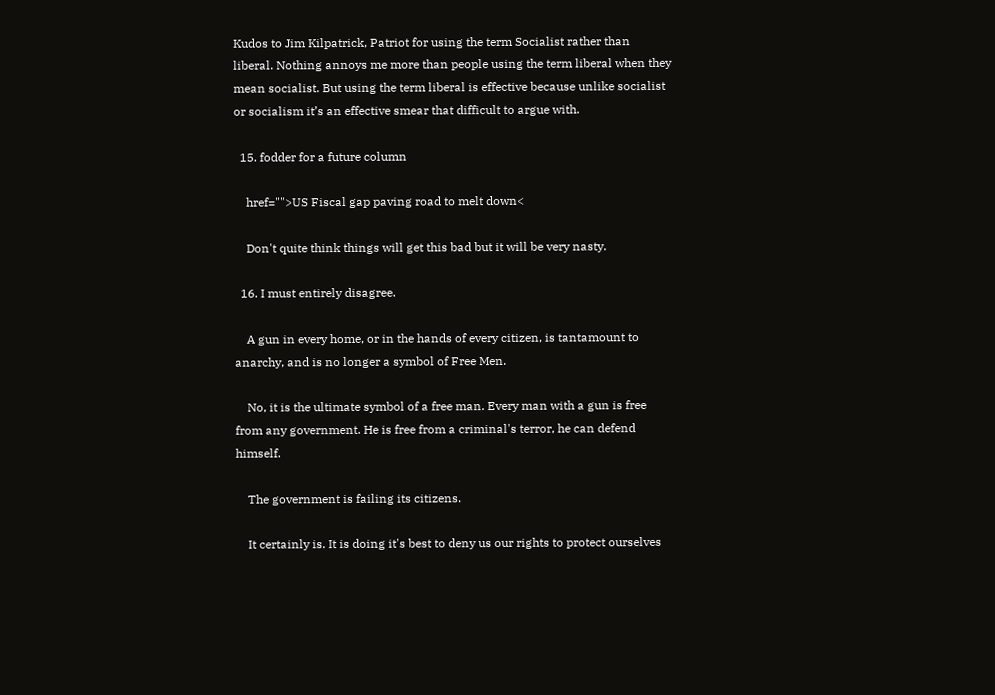Kudos to Jim Kilpatrick, Patriot for using the term Socialist rather than liberal. Nothing annoys me more than people using the term liberal when they mean socialist. But using the term liberal is effective because unlike socialist or socialism it’s an effective smear that difficult to argue with.

  15. fodder for a future column

    href="">US Fiscal gap paving road to melt down<

    Don't quite think things will get this bad but it will be very nasty.

  16. I must entirely disagree.

    A gun in every home, or in the hands of every citizen, is tantamount to anarchy, and is no longer a symbol of Free Men.

    No, it is the ultimate symbol of a free man. Every man with a gun is free from any government. He is free from a criminal's terror, he can defend himself.

    The government is failing its citizens.

    It certainly is. It is doing it's best to deny us our rights to protect ourselves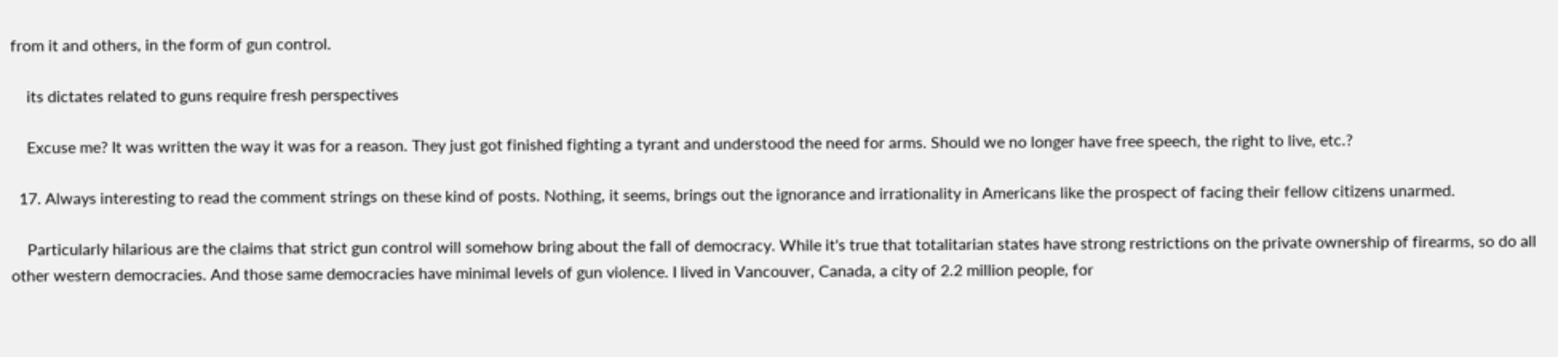from it and others, in the form of gun control.

    its dictates related to guns require fresh perspectives

    Excuse me? It was written the way it was for a reason. They just got finished fighting a tyrant and understood the need for arms. Should we no longer have free speech, the right to live, etc.?

  17. Always interesting to read the comment strings on these kind of posts. Nothing, it seems, brings out the ignorance and irrationality in Americans like the prospect of facing their fellow citizens unarmed.

    Particularly hilarious are the claims that strict gun control will somehow bring about the fall of democracy. While it's true that totalitarian states have strong restrictions on the private ownership of firearms, so do all other western democracies. And those same democracies have minimal levels of gun violence. I lived in Vancouver, Canada, a city of 2.2 million people, for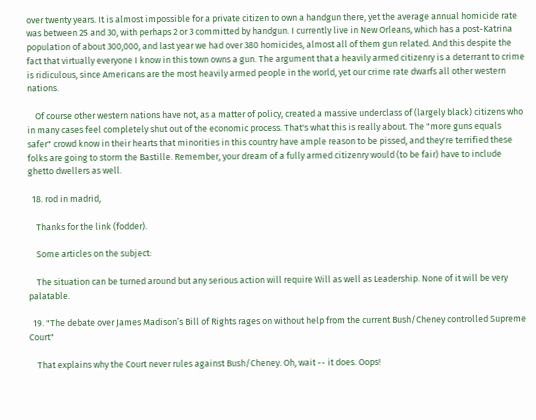over twenty years. It is almost impossible for a private citizen to own a handgun there, yet the average annual homicide rate was between 25 and 30, with perhaps 2 or 3 committed by handgun. I currently live in New Orleans, which has a post-Katrina population of about 300,000, and last year we had over 380 homicides, almost all of them gun related. And this despite the fact that virtually everyone I know in this town owns a gun. The argument that a heavily armed citizenry is a deterrant to crime is ridiculous, since Americans are the most heavily armed people in the world, yet our crime rate dwarfs all other western nations.

    Of course other western nations have not, as a matter of policy, created a massive underclass of (largely black) citizens who in many cases feel completely shut out of the economic process. That's what this is really about. The "more guns equals safer" crowd know in their hearts that minorities in this country have ample reason to be pissed, and they're terrified these folks are going to storm the Bastille. Remember, your dream of a fully armed citizenry would (to be fair) have to include ghetto dwellers as well.

  18. rod in madrid,

    Thanks for the link (fodder).

    Some articles on the subject:

    The situation can be turned around but any serious action will require Will as well as Leadership. None of it will be very palatable.

  19. "The debate over James Madison’s Bill of Rights rages on without help from the current Bush/Cheney controlled Supreme Court"

    That explains why the Court never rules against Bush/Cheney. Oh, wait -- it does. Oops!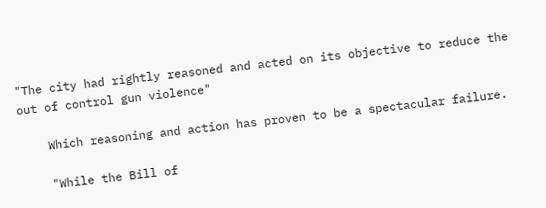"The city had rightly reasoned and acted on its objective to reduce the out of control gun violence"

    Which reasoning and action has proven to be a spectacular failure.

    "While the Bill of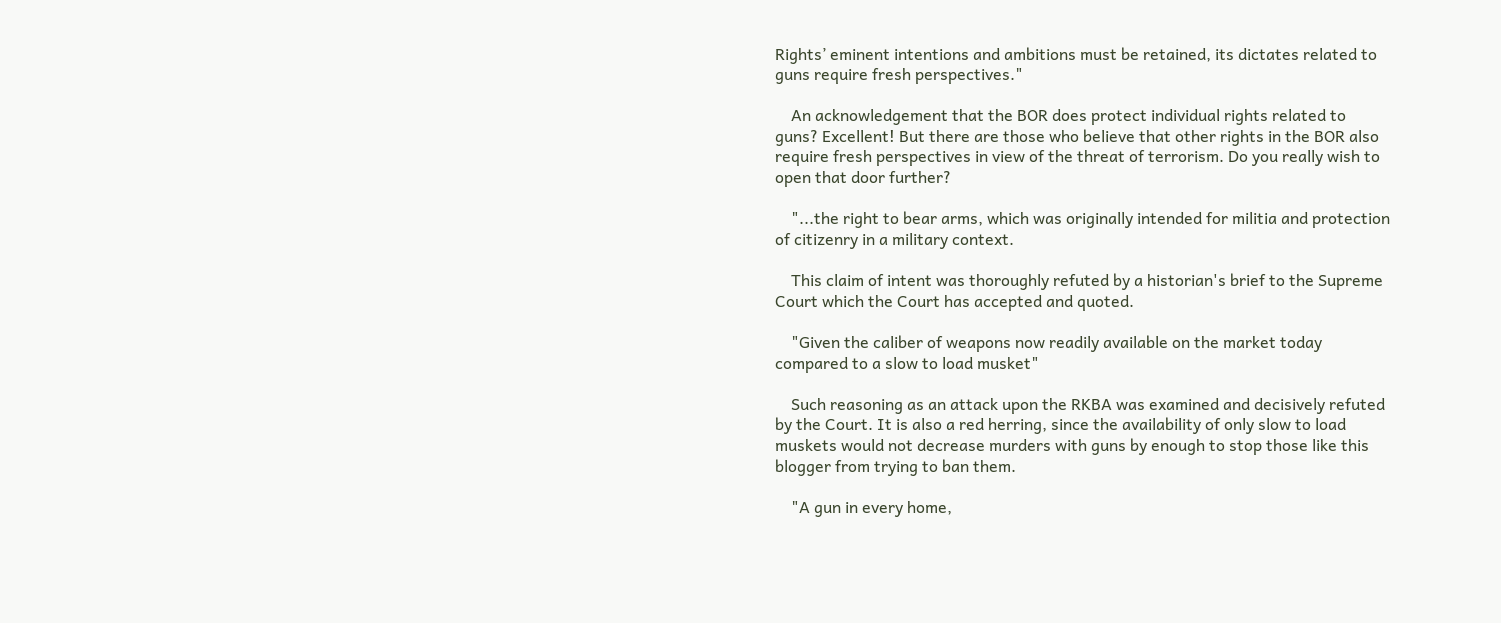Rights’ eminent intentions and ambitions must be retained, its dictates related to guns require fresh perspectives."

    An acknowledgement that the BOR does protect individual rights related to guns? Excellent! But there are those who believe that other rights in the BOR also require fresh perspectives in view of the threat of terrorism. Do you really wish to open that door further?

    "...the right to bear arms, which was originally intended for militia and protection of citizenry in a military context.

    This claim of intent was thoroughly refuted by a historian's brief to the Supreme Court which the Court has accepted and quoted.

    "Given the caliber of weapons now readily available on the market today compared to a slow to load musket"

    Such reasoning as an attack upon the RKBA was examined and decisively refuted by the Court. It is also a red herring, since the availability of only slow to load muskets would not decrease murders with guns by enough to stop those like this blogger from trying to ban them.

    "A gun in every home,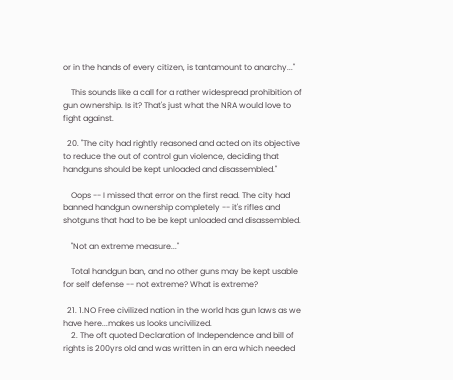or in the hands of every citizen, is tantamount to anarchy..."

    This sounds like a call for a rather widespread prohibition of gun ownership. Is it? That's just what the NRA would love to fight against.

  20. "The city had rightly reasoned and acted on its objective to reduce the out of control gun violence, deciding that handguns should be kept unloaded and disassembled."

    Oops -- I missed that error on the first read. The city had banned handgun ownership completely -- it's rifles and shotguns that had to be be kept unloaded and disassembled.

    "Not an extreme measure..."

    Total handgun ban, and no other guns may be kept usable for self defense -- not extreme? What is extreme?

  21. 1.NO Free civilized nation in the world has gun laws as we have here...makes us looks uncivilized.
    2. The oft quoted Declaration of Independence and bill of rights is 200yrs old and was written in an era which needed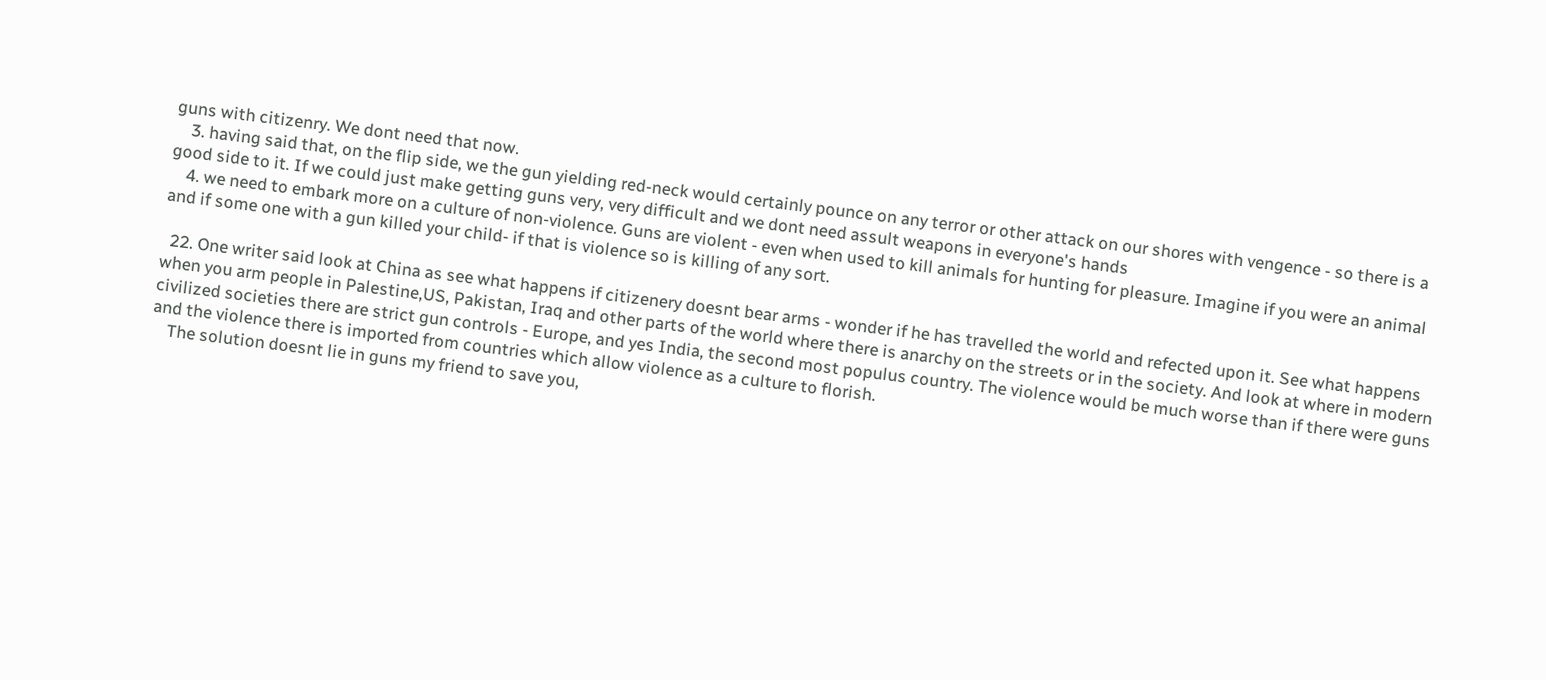guns with citizenry. We dont need that now.
    3. having said that, on the flip side, we the gun yielding red-neck would certainly pounce on any terror or other attack on our shores with vengence - so there is a good side to it. If we could just make getting guns very, very difficult and we dont need assult weapons in everyone's hands
    4. we need to embark more on a culture of non-violence. Guns are violent - even when used to kill animals for hunting for pleasure. Imagine if you were an animal and if some one with a gun killed your child- if that is violence so is killing of any sort.

  22. One writer said look at China as see what happens if citizenery doesnt bear arms - wonder if he has travelled the world and refected upon it. See what happens when you arm people in Palestine,US, Pakistan, Iraq and other parts of the world where there is anarchy on the streets or in the society. And look at where in modern civilized societies there are strict gun controls - Europe, and yes India, the second most populus country. The violence would be much worse than if there were guns and the violence there is imported from countries which allow violence as a culture to florish.
    The solution doesnt lie in guns my friend to save you,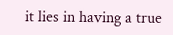it lies in having a true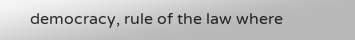democracy, rule of the law where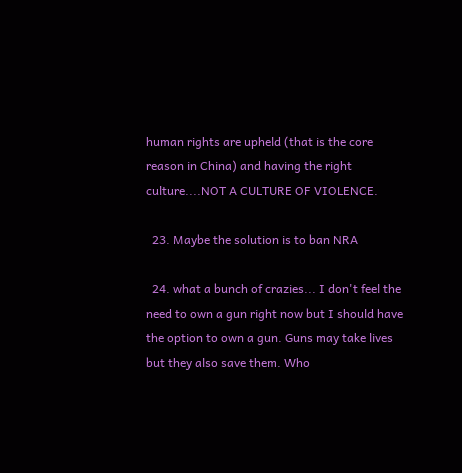human rights are upheld (that is the core reason in China) and having the right culture....NOT A CULTURE OF VIOLENCE.

  23. Maybe the solution is to ban NRA

  24. what a bunch of crazies... I don't feel the need to own a gun right now but I should have the option to own a gun. Guns may take lives but they also save them. Who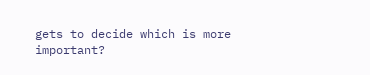gets to decide which is more important?